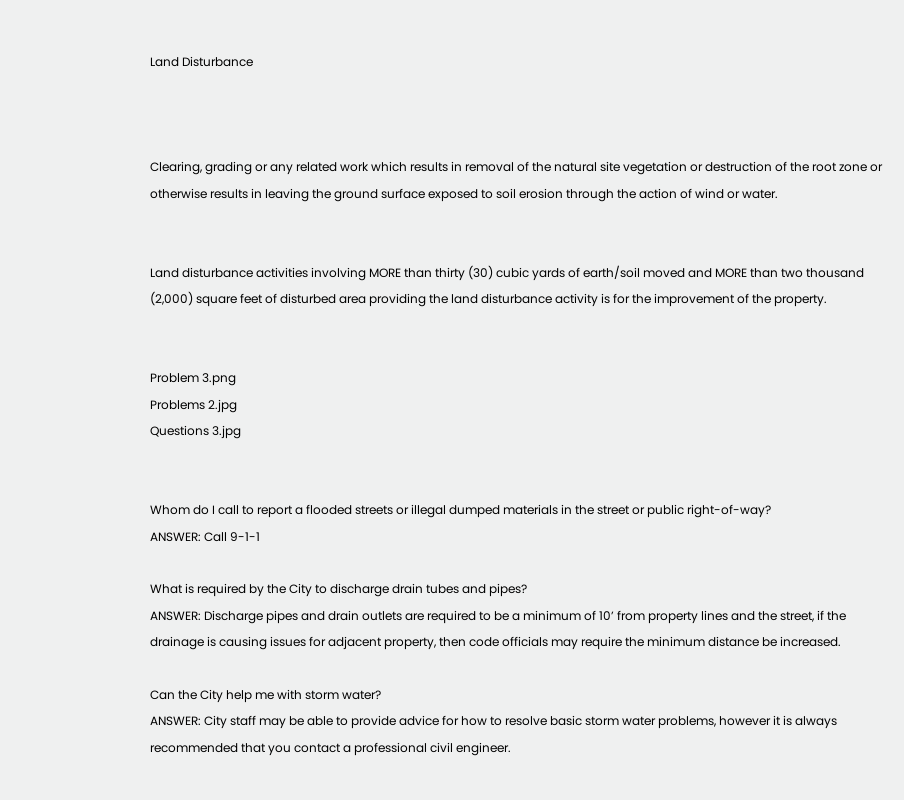Land Disturbance



Clearing, grading or any related work which results in removal of the natural site vegetation or destruction of the root zone or otherwise results in leaving the ground surface exposed to soil erosion through the action of wind or water.


Land disturbance activities involving MORE than thirty (30) cubic yards of earth/soil moved and MORE than two thousand (2,000) square feet of disturbed area providing the land disturbance activity is for the improvement of the property.


Problem 3.png
Problems 2.jpg
Questions 3.jpg


Whom do I call to report a flooded streets or illegal dumped materials in the street or public right-of-way?
ANSWER: Call 9-1-1

What is required by the City to discharge drain tubes and pipes?
ANSWER: Discharge pipes and drain outlets are required to be a minimum of 10’ from property lines and the street, if the drainage is causing issues for adjacent property, then code officials may require the minimum distance be increased.

Can the City help me with storm water?
ANSWER: City staff may be able to provide advice for how to resolve basic storm water problems, however it is always recommended that you contact a professional civil engineer.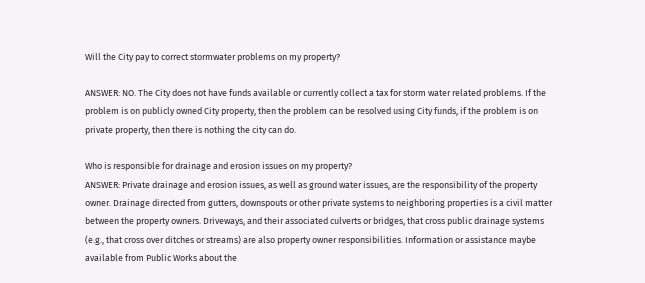Will the City pay to correct stormwater problems on my property?

ANSWER: NO. The City does not have funds available or currently collect a tax for storm water related problems. If the problem is on publicly owned City property, then the problem can be resolved using City funds, if the problem is on private property, then there is nothing the city can do.

Who is responsible for drainage and erosion issues on my property?
ANSWER: Private drainage and erosion issues, as well as ground water issues, are the responsibility of the property owner. Drainage directed from gutters, downspouts or other private systems to neighboring properties is a civil matter between the property owners. Driveways, and their associated culverts or bridges, that cross public drainage systems (e.g., that cross over ditches or streams) are also property owner responsibilities. Information or assistance maybe available from Public Works about the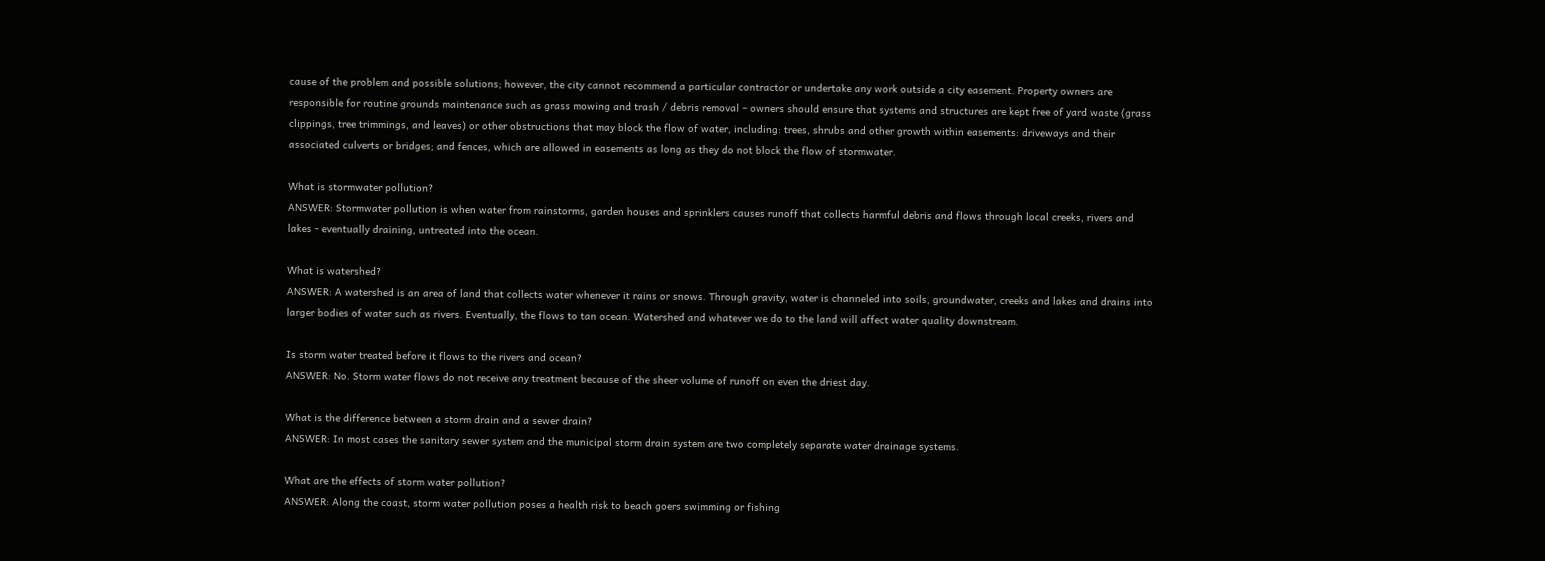cause of the problem and possible solutions; however, the city cannot recommend a particular contractor or undertake any work outside a city easement. Property owners are responsible for routine grounds maintenance such as grass mowing and trash / debris removal – owners should ensure that systems and structures are kept free of yard waste (grass clippings, tree trimmings, and leaves) or other obstructions that may block the flow of water, including: trees, shrubs and other growth within easements: driveways and their associated culverts or bridges; and fences, which are allowed in easements as long as they do not block the flow of stormwater.

What is stormwater pollution?
ANSWER: Stormwater pollution is when water from rainstorms, garden houses and sprinklers causes runoff that collects harmful debris and flows through local creeks, rivers and lakes - eventually draining, untreated into the ocean.

What is watershed?
ANSWER: A watershed is an area of land that collects water whenever it rains or snows. Through gravity, water is channeled into soils, groundwater, creeks and lakes and drains into larger bodies of water such as rivers. Eventually, the flows to tan ocean. Watershed and whatever we do to the land will affect water quality downstream.

Is storm water treated before it flows to the rivers and ocean?
ANSWER: No. Storm water flows do not receive any treatment because of the sheer volume of runoff on even the driest day.

What is the difference between a storm drain and a sewer drain?
ANSWER: In most cases the sanitary sewer system and the municipal storm drain system are two completely separate water drainage systems.

What are the effects of storm water pollution?
ANSWER: Along the coast, storm water pollution poses a health risk to beach goers swimming or fishing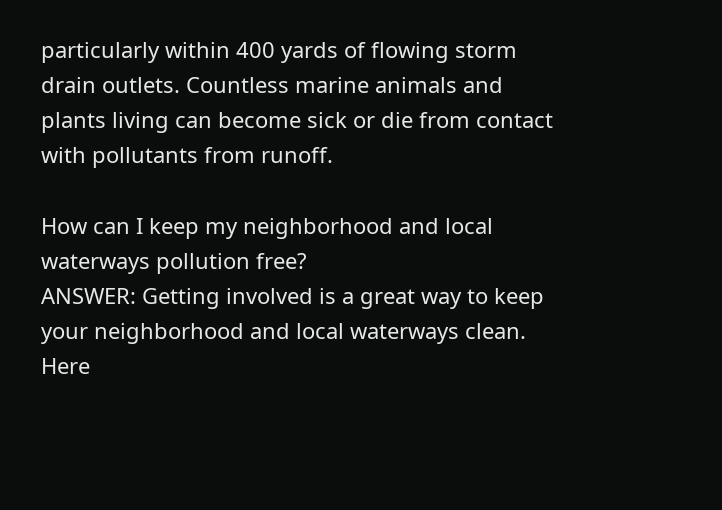particularly within 400 yards of flowing storm drain outlets. Countless marine animals and plants living can become sick or die from contact with pollutants from runoff.

How can I keep my neighborhood and local waterways pollution free?
ANSWER: Getting involved is a great way to keep your neighborhood and local waterways clean. Here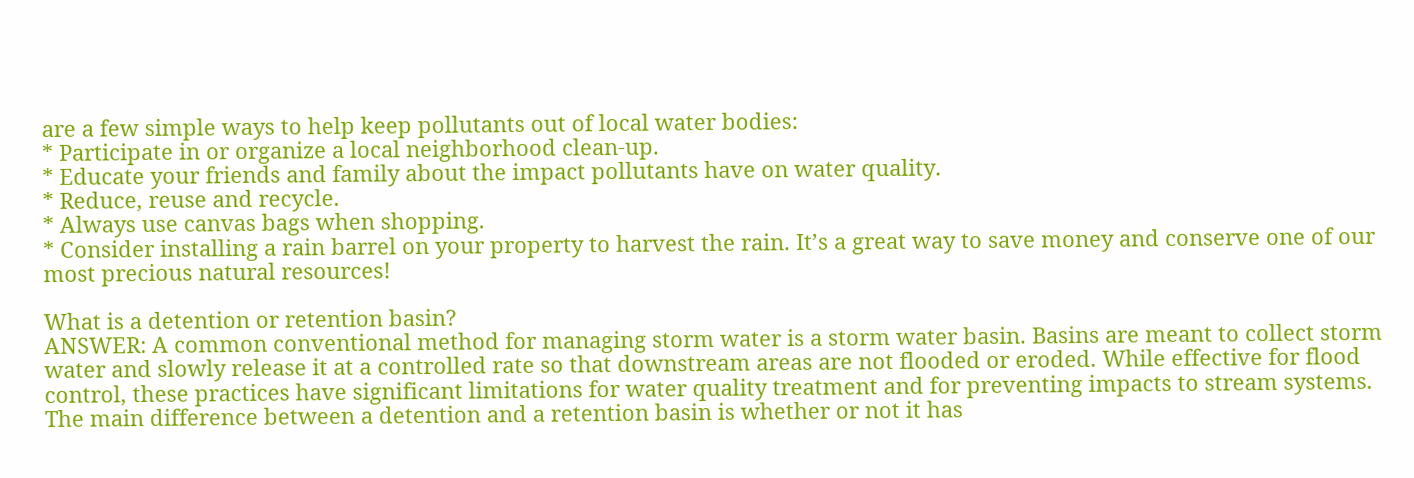are a few simple ways to help keep pollutants out of local water bodies:
* Participate in or organize a local neighborhood clean-up.
* Educate your friends and family about the impact pollutants have on water quality.
* Reduce, reuse and recycle.
* Always use canvas bags when shopping.
* Consider installing a rain barrel on your property to harvest the rain. It’s a great way to save money and conserve one of our most precious natural resources!

What is a detention or retention basin?
ANSWER: A common conventional method for managing storm water is a storm water basin. Basins are meant to collect storm water and slowly release it at a controlled rate so that downstream areas are not flooded or eroded. While effective for flood control, these practices have significant limitations for water quality treatment and for preventing impacts to stream systems. The main difference between a detention and a retention basin is whether or not it has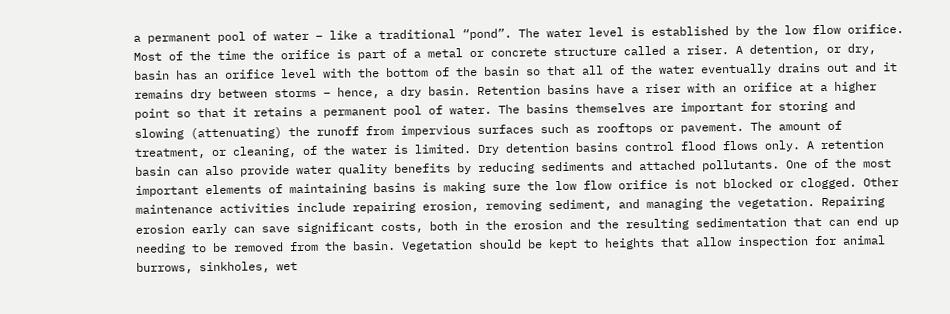a permanent pool of water – like a traditional “pond”. The water level is established by the low flow orifice. Most of the time the orifice is part of a metal or concrete structure called a riser. A detention, or dry, basin has an orifice level with the bottom of the basin so that all of the water eventually drains out and it remains dry between storms – hence, a dry basin. Retention basins have a riser with an orifice at a higher point so that it retains a permanent pool of water. The basins themselves are important for storing and slowing (attenuating) the runoff from impervious surfaces such as rooftops or pavement. The amount of treatment, or cleaning, of the water is limited. Dry detention basins control flood flows only. A retention basin can also provide water quality benefits by reducing sediments and attached pollutants. One of the most important elements of maintaining basins is making sure the low flow orifice is not blocked or clogged. Other maintenance activities include repairing erosion, removing sediment, and managing the vegetation. Repairing erosion early can save significant costs, both in the erosion and the resulting sedimentation that can end up needing to be removed from the basin. Vegetation should be kept to heights that allow inspection for animal burrows, sinkholes, wet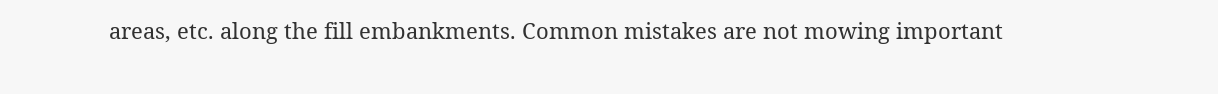areas, etc. along the fill embankments. Common mistakes are not mowing important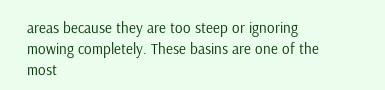areas because they are too steep or ignoring mowing completely. These basins are one of the most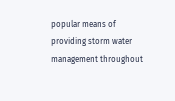popular means of providing storm water management throughout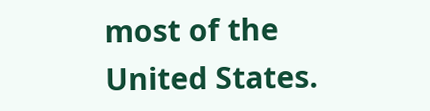most of the United States.